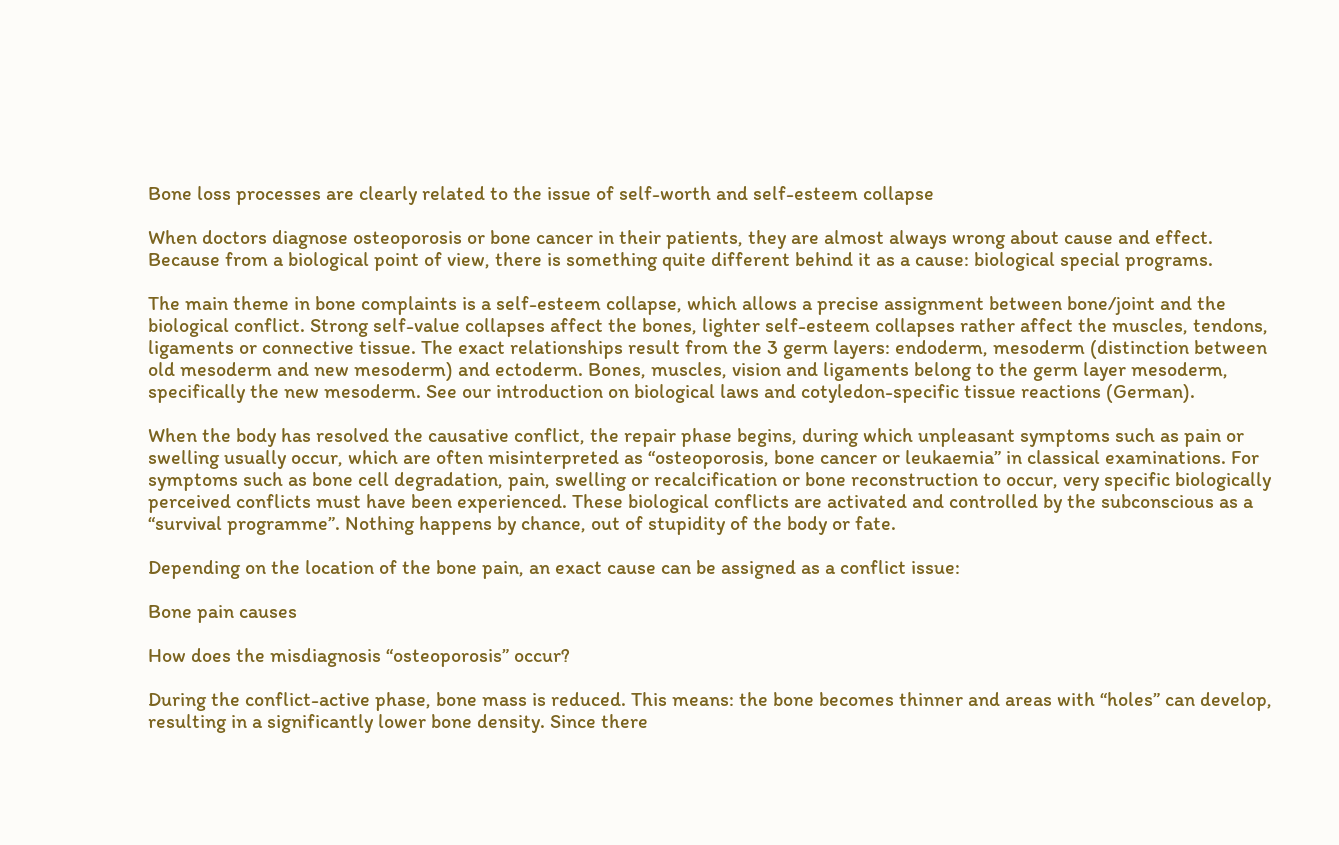Bone loss processes are clearly related to the issue of self-worth and self-esteem collapse

When doctors diagnose osteoporosis or bone cancer in their patients, they are almost always wrong about cause and effect. Because from a biological point of view, there is something quite different behind it as a cause: biological special programs.

The main theme in bone complaints is a self-esteem collapse, which allows a precise assignment between bone/joint and the biological conflict. Strong self-value collapses affect the bones, lighter self-esteem collapses rather affect the muscles, tendons, ligaments or connective tissue. The exact relationships result from the 3 germ layers: endoderm, mesoderm (distinction between old mesoderm and new mesoderm) and ectoderm. Bones, muscles, vision and ligaments belong to the germ layer mesoderm, specifically the new mesoderm. See our introduction on biological laws and cotyledon-specific tissue reactions (German).

When the body has resolved the causative conflict, the repair phase begins, during which unpleasant symptoms such as pain or swelling usually occur, which are often misinterpreted as “osteoporosis, bone cancer or leukaemia” in classical examinations. For symptoms such as bone cell degradation, pain, swelling or recalcification or bone reconstruction to occur, very specific biologically perceived conflicts must have been experienced. These biological conflicts are activated and controlled by the subconscious as a “survival programme”. Nothing happens by chance, out of stupidity of the body or fate.

Depending on the location of the bone pain, an exact cause can be assigned as a conflict issue:

Bone pain causes

How does the misdiagnosis “osteoporosis” occur?

During the conflict-active phase, bone mass is reduced. This means: the bone becomes thinner and areas with “holes” can develop, resulting in a significantly lower bone density. Since there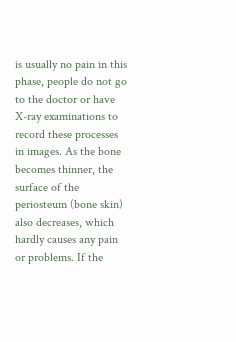is usually no pain in this phase, people do not go to the doctor or have X-ray examinations to record these processes in images. As the bone becomes thinner, the surface of the periosteum (bone skin) also decreases, which hardly causes any pain or problems. If the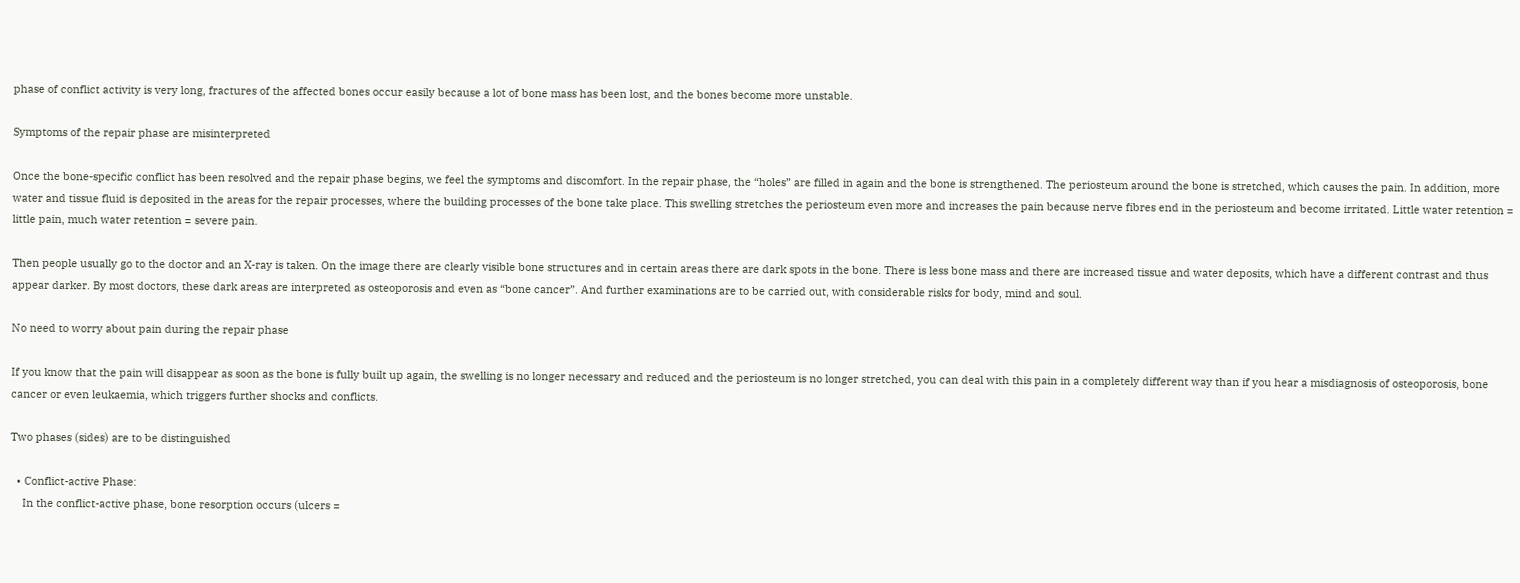phase of conflict activity is very long, fractures of the affected bones occur easily because a lot of bone mass has been lost, and the bones become more unstable.

Symptoms of the repair phase are misinterpreted

Once the bone-specific conflict has been resolved and the repair phase begins, we feel the symptoms and discomfort. In the repair phase, the “holes” are filled in again and the bone is strengthened. The periosteum around the bone is stretched, which causes the pain. In addition, more water and tissue fluid is deposited in the areas for the repair processes, where the building processes of the bone take place. This swelling stretches the periosteum even more and increases the pain because nerve fibres end in the periosteum and become irritated. Little water retention = little pain, much water retention = severe pain.

Then people usually go to the doctor and an X-ray is taken. On the image there are clearly visible bone structures and in certain areas there are dark spots in the bone. There is less bone mass and there are increased tissue and water deposits, which have a different contrast and thus appear darker. By most doctors, these dark areas are interpreted as osteoporosis and even as “bone cancer”. And further examinations are to be carried out, with considerable risks for body, mind and soul.

No need to worry about pain during the repair phase

If you know that the pain will disappear as soon as the bone is fully built up again, the swelling is no longer necessary and reduced and the periosteum is no longer stretched, you can deal with this pain in a completely different way than if you hear a misdiagnosis of osteoporosis, bone cancer or even leukaemia, which triggers further shocks and conflicts.

Two phases (sides) are to be distinguished

  • Conflict-active Phase:
    In the conflict-active phase, bone resorption occurs (ulcers =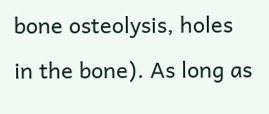bone osteolysis, holes in the bone). As long as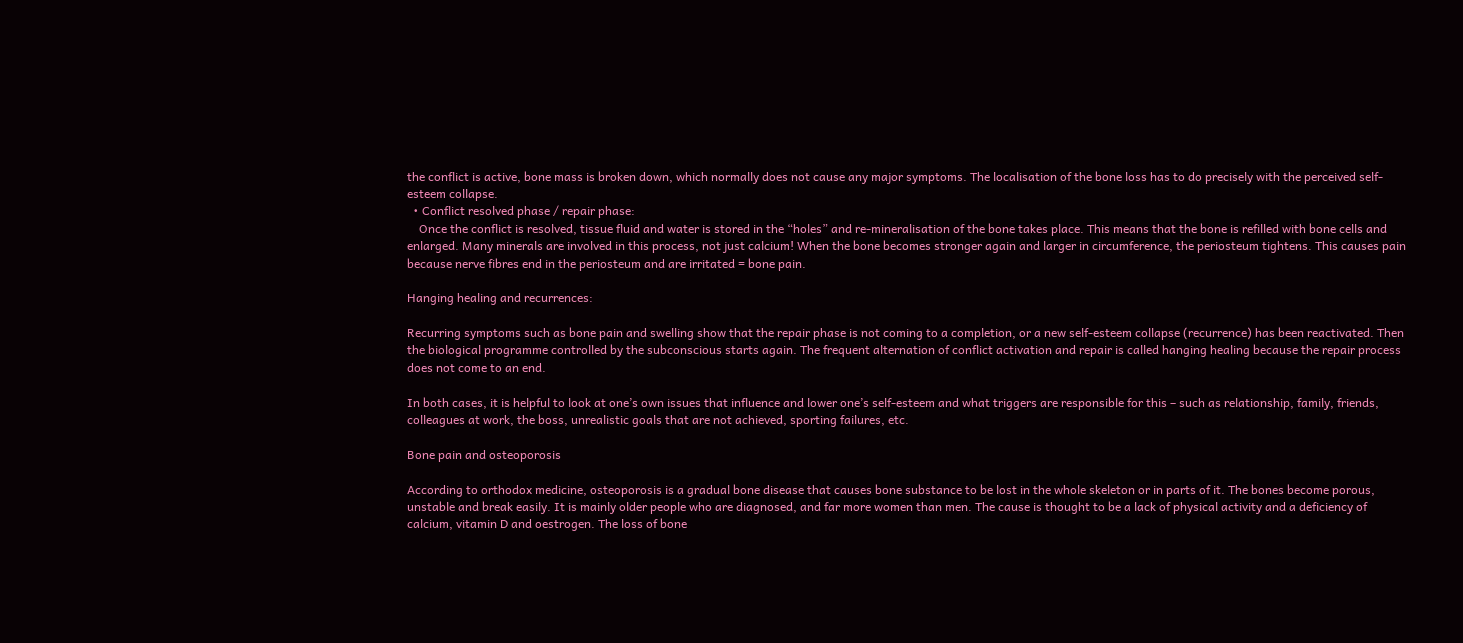the conflict is active, bone mass is broken down, which normally does not cause any major symptoms. The localisation of the bone loss has to do precisely with the perceived self-esteem collapse.
  • Conflict resolved phase / repair phase:
    Once the conflict is resolved, tissue fluid and water is stored in the “holes” and re-mineralisation of the bone takes place. This means that the bone is refilled with bone cells and enlarged. Many minerals are involved in this process, not just calcium! When the bone becomes stronger again and larger in circumference, the periosteum tightens. This causes pain because nerve fibres end in the periosteum and are irritated = bone pain.

Hanging healing and recurrences:

Recurring symptoms such as bone pain and swelling show that the repair phase is not coming to a completion, or a new self-esteem collapse (recurrence) has been reactivated. Then the biological programme controlled by the subconscious starts again. The frequent alternation of conflict activation and repair is called hanging healing because the repair process does not come to an end.

In both cases, it is helpful to look at one’s own issues that influence and lower one’s self-esteem and what triggers are responsible for this – such as relationship, family, friends, colleagues at work, the boss, unrealistic goals that are not achieved, sporting failures, etc.

Bone pain and osteoporosis

According to orthodox medicine, osteoporosis is a gradual bone disease that causes bone substance to be lost in the whole skeleton or in parts of it. The bones become porous, unstable and break easily. It is mainly older people who are diagnosed, and far more women than men. The cause is thought to be a lack of physical activity and a deficiency of calcium, vitamin D and oestrogen. The loss of bone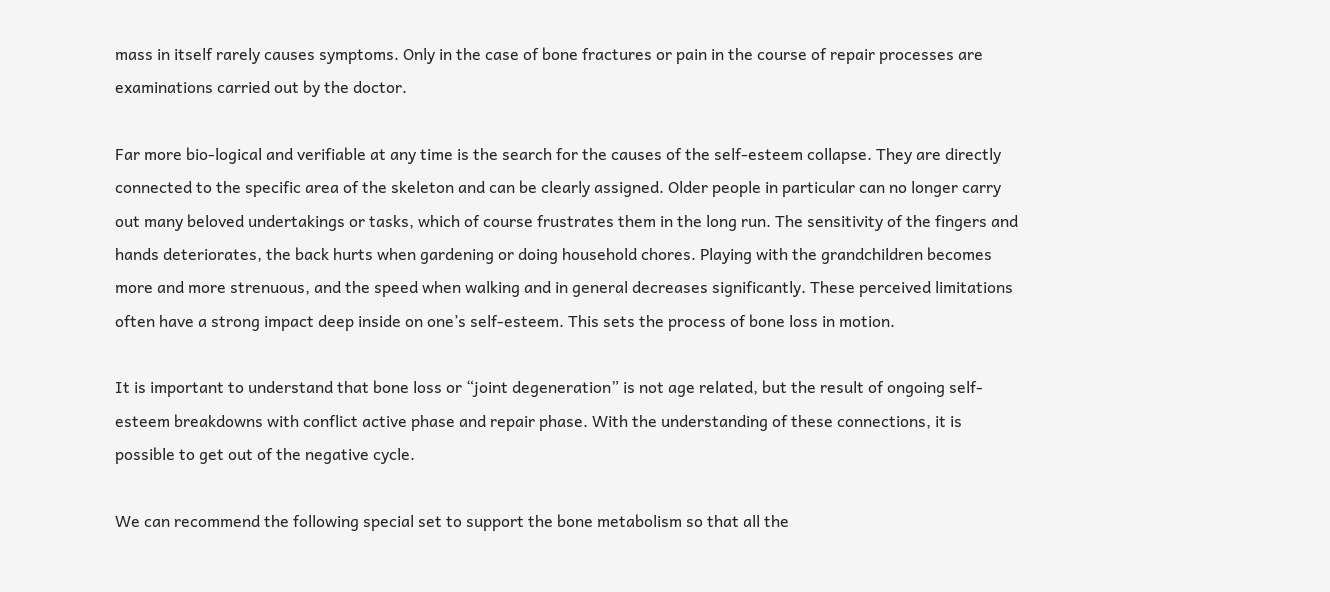mass in itself rarely causes symptoms. Only in the case of bone fractures or pain in the course of repair processes are examinations carried out by the doctor.

Far more bio-logical and verifiable at any time is the search for the causes of the self-esteem collapse. They are directly connected to the specific area of the skeleton and can be clearly assigned. Older people in particular can no longer carry out many beloved undertakings or tasks, which of course frustrates them in the long run. The sensitivity of the fingers and hands deteriorates, the back hurts when gardening or doing household chores. Playing with the grandchildren becomes more and more strenuous, and the speed when walking and in general decreases significantly. These perceived limitations often have a strong impact deep inside on one’s self-esteem. This sets the process of bone loss in motion.

It is important to understand that bone loss or “joint degeneration” is not age related, but the result of ongoing self-esteem breakdowns with conflict active phase and repair phase. With the understanding of these connections, it is possible to get out of the negative cycle.

We can recommend the following special set to support the bone metabolism so that all the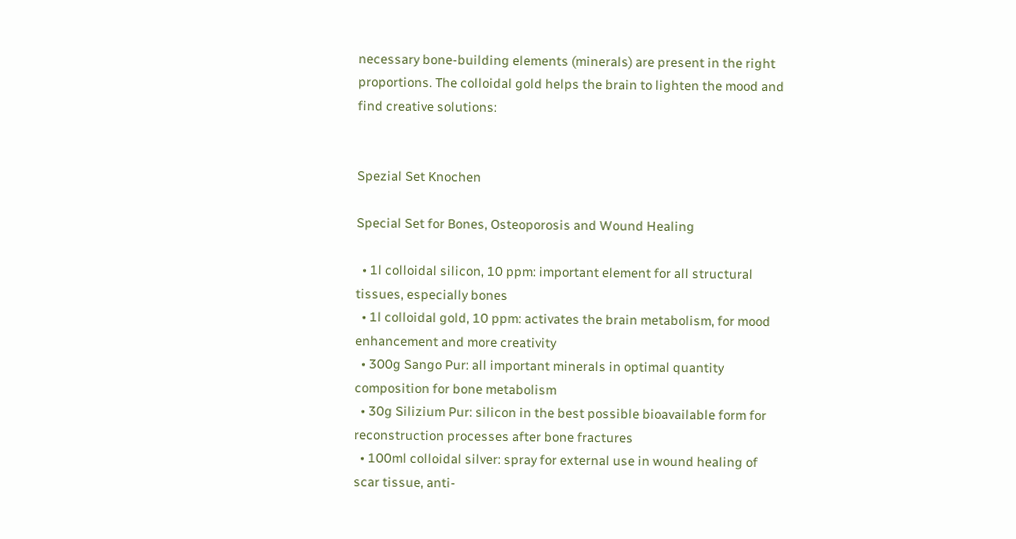necessary bone-building elements (minerals) are present in the right proportions. The colloidal gold helps the brain to lighten the mood and find creative solutions:


Spezial Set Knochen

Special Set for Bones, Osteoporosis and Wound Healing

  • 1l colloidal silicon, 10 ppm: important element for all structural tissues, especially bones
  • 1l colloidal gold, 10 ppm: activates the brain metabolism, for mood enhancement and more creativity
  • 300g Sango Pur: all important minerals in optimal quantity composition for bone metabolism
  • 30g Silizium Pur: silicon in the best possible bioavailable form for reconstruction processes after bone fractures
  • 100ml colloidal silver: spray for external use in wound healing of scar tissue, anti-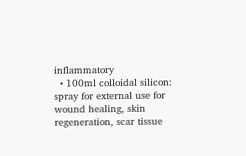inflammatory
  • 100ml colloidal silicon: spray for external use for wound healing, skin regeneration, scar tissue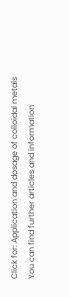Click for: Application and dosage of colloidal metals
You can find further articles and information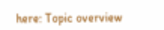here: Topic overview